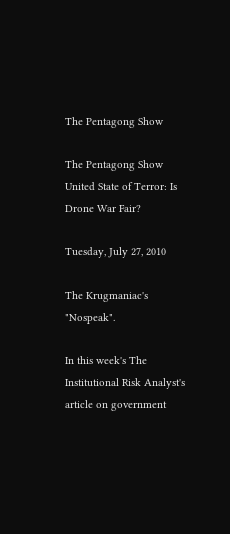The Pentagong Show

The Pentagong Show
United State of Terror: Is Drone War Fair?

Tuesday, July 27, 2010

The Krugmaniac's "Nospeak".

In this week's The Institutional Risk Analyst's article on government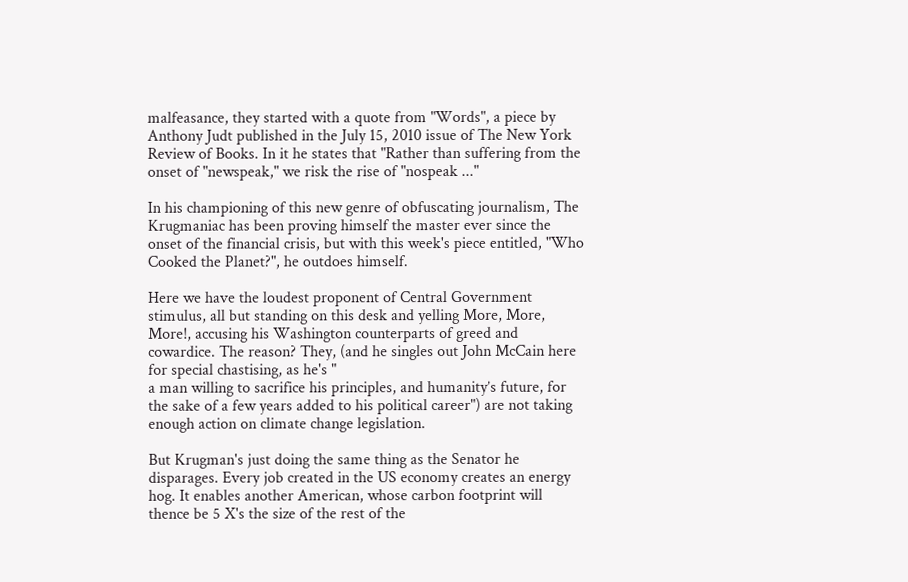malfeasance, they started with a quote from "Words", a piece by Anthony Judt published in the July 15, 2010 issue of The New York Review of Books. In it he states that "Rather than suffering from the onset of "newspeak," we risk the rise of "nospeak ..."

In his championing of this new genre of obfuscating journalism, The Krugmaniac has been proving himself the master ever since the onset of the financial crisis, but with this week's piece entitled, "Who Cooked the Planet?", he outdoes himself.

Here we have the loudest proponent of Central Government stimulus, all but standing on this desk and yelling More, More, More!, accusing his Washington counterparts of greed and cowardice. The reason? They, (and he singles out John McCain here for special chastising, as he's "
a man willing to sacrifice his principles, and humanity’s future, for the sake of a few years added to his political career") are not taking enough action on climate change legislation.

But Krugman's just doing the same thing as the Senator he disparages. Every job created in the US economy creates an energy hog. It enables another American, whose carbon footprint will thence be 5 X's the size of the rest of the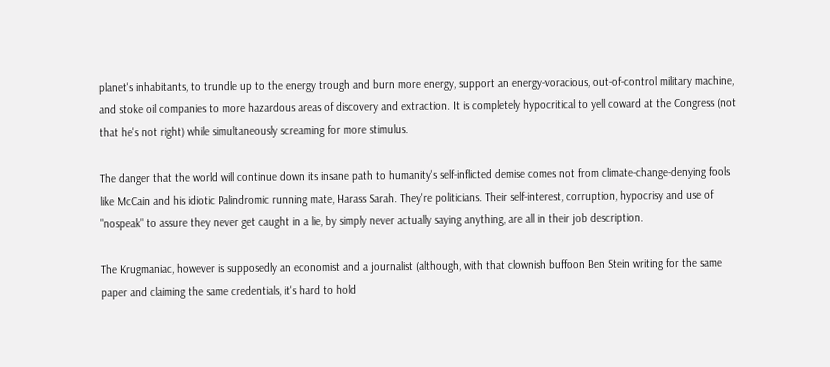planet's inhabitants, to trundle up to the energy trough and burn more energy, support an energy-voracious, out-of-control military machine, and stoke oil companies to more hazardous areas of discovery and extraction. It is completely hypocritical to yell coward at the Congress (not that he's not right) while simultaneously screaming for more stimulus.

The danger that the world will continue down its insane path to humanity's self-inflicted demise comes not from climate-change-denying fools like McCain and his idiotic Palindromic running mate, Harass Sarah. They're politicians. Their self-interest, corruption, hypocrisy and use of "nospeak" to assure they never get caught in a lie, by simply never actually saying anything, are all in their job description.

The Krugmaniac, however is supposedly an economist and a journalist (although, with that clownish buffoon Ben Stein writing for the same paper and claiming the same credentials, it's hard to hold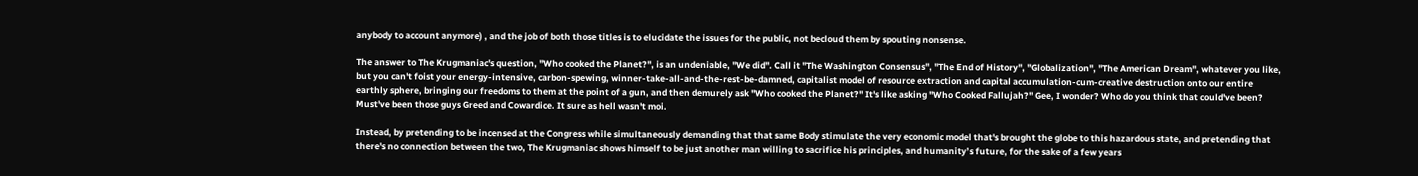anybody to account anymore) , and the job of both those titles is to elucidate the issues for the public, not becloud them by spouting nonsense.

The answer to The Krugmaniac's question, "Who cooked the Planet?", is an undeniable, "We did". Call it "The Washington Consensus", "The End of History", "Globalization", "The American Dream", whatever you like, but you can't foist your energy-intensive, carbon-spewing, winner-take-all-and-the-rest-be-damned, capitalist model of resource extraction and capital accumulation-cum-creative destruction onto our entire earthly sphere, bringing our freedoms to them at the point of a gun, and then demurely ask "Who cooked the Planet?" It's like asking "Who Cooked Fallujah?" Gee, I wonder? Who do you think that could've been? Must've been those guys Greed and Cowardice. It sure as hell wasn't moi.

Instead, by pretending to be incensed at the Congress while simultaneously demanding that that same Body stimulate the very economic model that's brought the globe to this hazardous state, and pretending that there's no connection between the two, The Krugmaniac shows himself to be just another man willing to sacrifice his principles, and humanity’s future, for the sake of a few years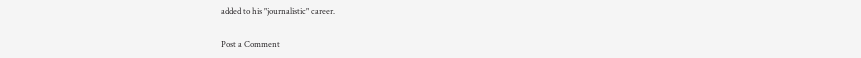added to his "journalistic" career.

Post a Comment